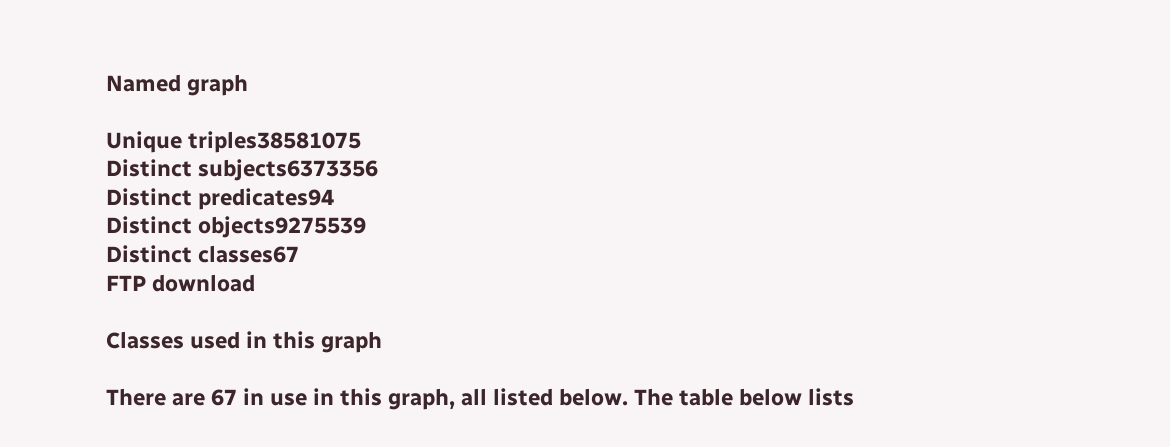Named graph

Unique triples38581075
Distinct subjects6373356
Distinct predicates94
Distinct objects9275539
Distinct classes67
FTP download

Classes used in this graph

There are 67 in use in this graph, all listed below. The table below lists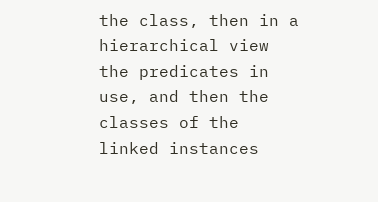the class, then in a hierarchical view the predicates in use, and then the classes of the linked instances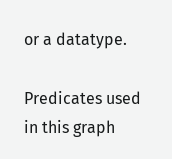or a datatype.

Predicates used in this graph